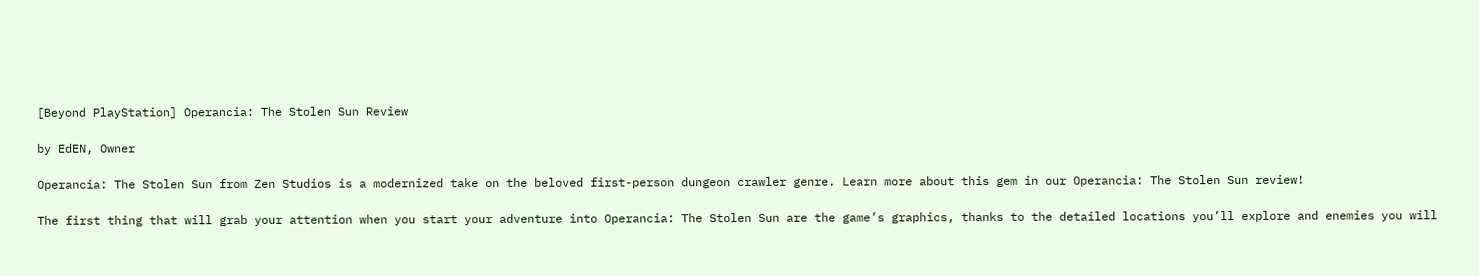[Beyond PlayStation] Operancia: The Stolen Sun Review

by EdEN, Owner

Operancia: The Stolen Sun from Zen Studios is a modernized take on the beloved first-person dungeon crawler genre. Learn more about this gem in our Operancia: The Stolen Sun review!

The first thing that will grab your attention when you start your adventure into Operancia: The Stolen Sun are the game’s graphics, thanks to the detailed locations you’ll explore and enemies you will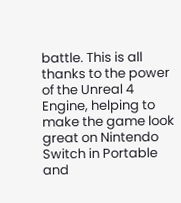battle. This is all thanks to the power of the Unreal 4 Engine, helping to make the game look great on Nintendo Switch in Portable and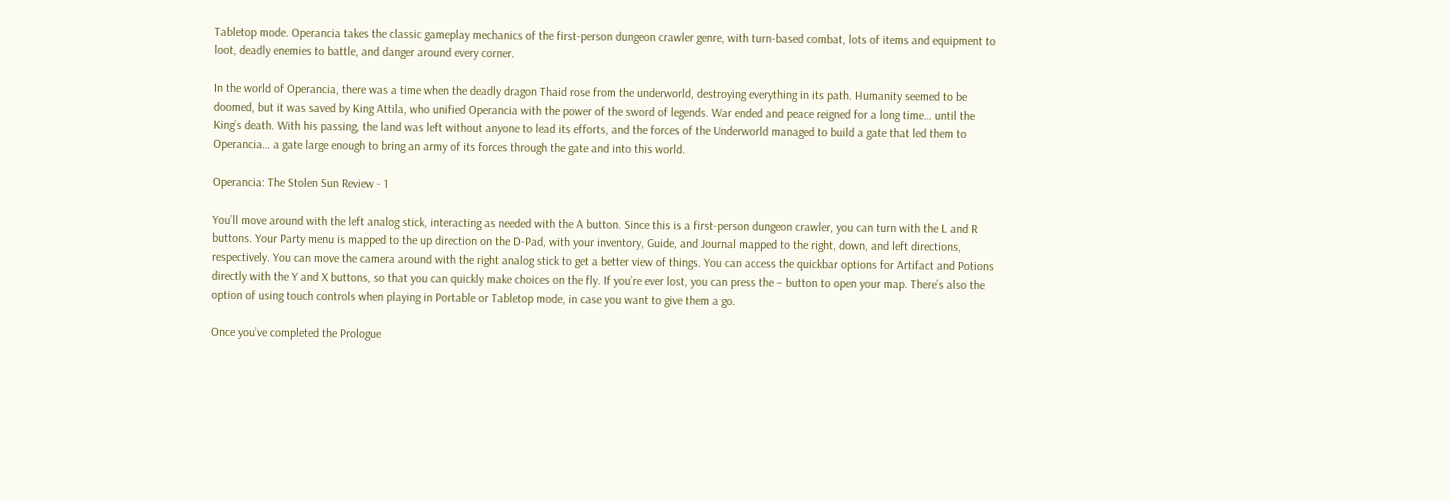Tabletop mode. Operancia takes the classic gameplay mechanics of the first-person dungeon crawler genre, with turn-based combat, lots of items and equipment to loot, deadly enemies to battle, and danger around every corner.

In the world of Operancia, there was a time when the deadly dragon Thaid rose from the underworld, destroying everything in its path. Humanity seemed to be doomed, but it was saved by King Attila, who unified Operancia with the power of the sword of legends. War ended and peace reigned for a long time… until the King’s death. With his passing, the land was left without anyone to lead its efforts, and the forces of the Underworld managed to build a gate that led them to Operancia… a gate large enough to bring an army of its forces through the gate and into this world.

Operancia: The Stolen Sun Review - 1

You’ll move around with the left analog stick, interacting as needed with the A button. Since this is a first-person dungeon crawler, you can turn with the L and R buttons. Your Party menu is mapped to the up direction on the D-Pad, with your inventory, Guide, and Journal mapped to the right, down, and left directions, respectively. You can move the camera around with the right analog stick to get a better view of things. You can access the quickbar options for Artifact and Potions directly with the Y and X buttons, so that you can quickly make choices on the fly. If you’re ever lost, you can press the – button to open your map. There’s also the option of using touch controls when playing in Portable or Tabletop mode, in case you want to give them a go.

Once you’ve completed the Prologue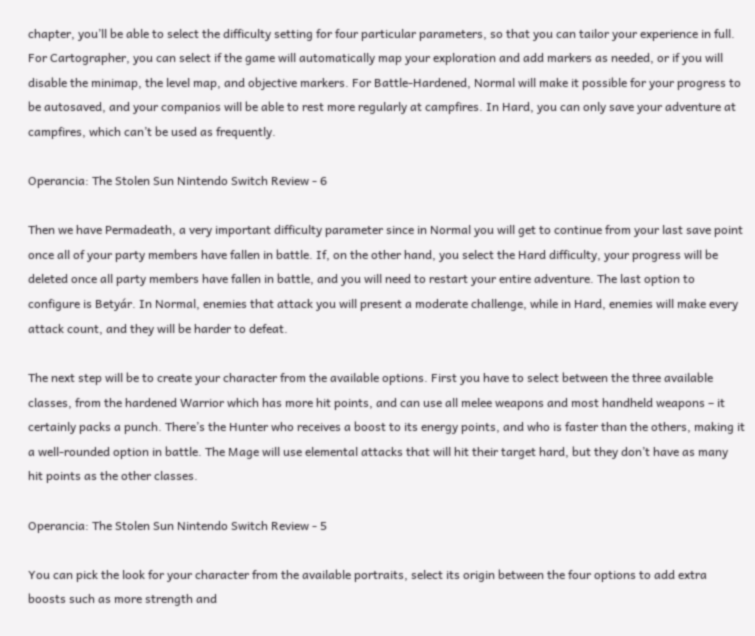chapter, you’ll be able to select the difficulty setting for four particular parameters, so that you can tailor your experience in full. For Cartographer, you can select if the game will automatically map your exploration and add markers as needed, or if you will disable the minimap, the level map, and objective markers. For Battle-Hardened, Normal will make it possible for your progress to be autosaved, and your companios will be able to rest more regularly at campfires. In Hard, you can only save your adventure at campfires, which can’t be used as frequently.

Operancia: The Stolen Sun Nintendo Switch Review - 6

Then we have Permadeath, a very important difficulty parameter since in Normal you will get to continue from your last save point once all of your party members have fallen in battle. If, on the other hand, you select the Hard difficulty, your progress will be deleted once all party members have fallen in battle, and you will need to restart your entire adventure. The last option to configure is Betyár. In Normal, enemies that attack you will present a moderate challenge, while in Hard, enemies will make every attack count, and they will be harder to defeat.

The next step will be to create your character from the available options. First you have to select between the three available classes, from the hardened Warrior which has more hit points, and can use all melee weapons and most handheld weapons – it certainly packs a punch. There’s the Hunter who receives a boost to its energy points, and who is faster than the others, making it a well-rounded option in battle. The Mage will use elemental attacks that will hit their target hard, but they don’t have as many hit points as the other classes.

Operancia: The Stolen Sun Nintendo Switch Review - 5

You can pick the look for your character from the available portraits, select its origin between the four options to add extra boosts such as more strength and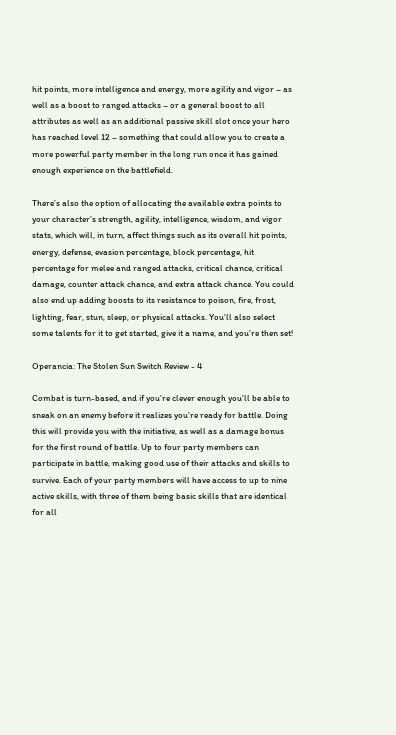hit points, more intelligence and energy, more agility and vigor – as well as a boost to ranged attacks – or a general boost to all attributes as well as an additional passive skill slot once your hero has reached level 12 – something that could allow you to create a more powerful party member in the long run once it has gained enough experience on the battlefield.

There’s also the option of allocating the available extra points to your character’s strength, agility, intelligence, wisdom, and vigor stats, which will, in turn, affect things such as its overall hit points, energy, defense, evasion percentage, block percentage, hit percentage for melee and ranged attacks, critical chance, critical damage, counter attack chance, and extra attack chance. You could also end up adding boosts to its resistance to poison, fire, frost, lighting, fear, stun, sleep, or physical attacks. You’ll also select some talents for it to get started, give it a name, and you’re then set!

Operancia: The Stolen Sun Switch Review - 4

Combat is turn-based, and if you’re clever enough you’ll be able to sneak on an enemy before it realizes you’re ready for battle. Doing this will provide you with the initiative, as well as a damage bonus for the first round of battle. Up to four party members can participate in battle, making good use of their attacks and skills to survive. Each of your party members will have access to up to nine active skills, with three of them being basic skills that are identical for all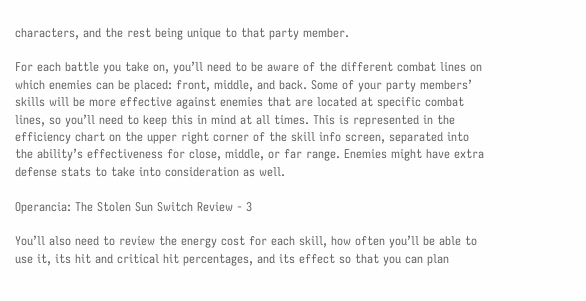characters, and the rest being unique to that party member.

For each battle you take on, you’ll need to be aware of the different combat lines on which enemies can be placed: front, middle, and back. Some of your party members’ skills will be more effective against enemies that are located at specific combat lines, so you’ll need to keep this in mind at all times. This is represented in the efficiency chart on the upper right corner of the skill info screen, separated into the ability’s effectiveness for close, middle, or far range. Enemies might have extra defense stats to take into consideration as well.

Operancia: The Stolen Sun Switch Review - 3

You’ll also need to review the energy cost for each skill, how often you’ll be able to use it, its hit and critical hit percentages, and its effect so that you can plan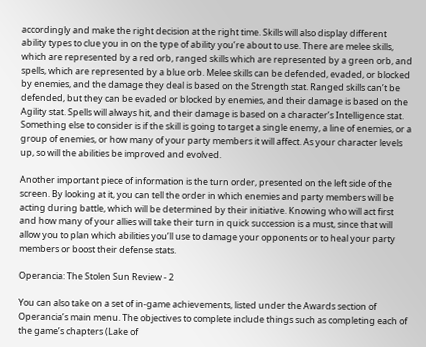accordingly and make the right decision at the right time. Skills will also display different ability types to clue you in on the type of ability you’re about to use. There are melee skills, which are represented by a red orb, ranged skills which are represented by a green orb, and spells, which are represented by a blue orb. Melee skills can be defended, evaded, or blocked by enemies, and the damage they deal is based on the Strength stat. Ranged skills can’t be defended, but they can be evaded or blocked by enemies, and their damage is based on the Agility stat. Spells will always hit, and their damage is based on a character’s Intelligence stat. Something else to consider is if the skill is going to target a single enemy, a line of enemies, or a group of enemies, or how many of your party members it will affect. As your character levels up, so will the abilities be improved and evolved.

Another important piece of information is the turn order, presented on the left side of the screen. By looking at it, you can tell the order in which enemies and party members will be acting during battle, which will be determined by their initiative. Knowing who will act first and how many of your allies will take their turn in quick succession is a must, since that will allow you to plan which abilities you’ll use to damage your opponents or to heal your party members or boost their defense stats.

Operancia: The Stolen Sun Review - 2

You can also take on a set of in-game achievements, listed under the Awards section of Operancia’s main menu. The objectives to complete include things such as completing each of the game’s chapters (Lake of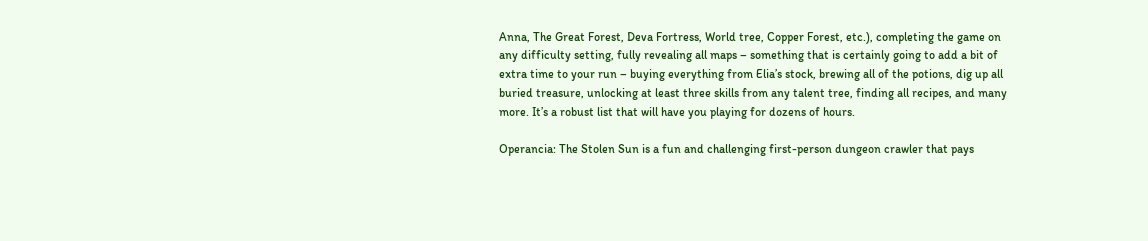Anna, The Great Forest, Deva Fortress, World tree, Copper Forest, etc.), completing the game on any difficulty setting, fully revealing all maps – something that is certainly going to add a bit of extra time to your run – buying everything from Elia’s stock, brewing all of the potions, dig up all buried treasure, unlocking at least three skills from any talent tree, finding all recipes, and many more. It’s a robust list that will have you playing for dozens of hours.

Operancia: The Stolen Sun is a fun and challenging first-person dungeon crawler that pays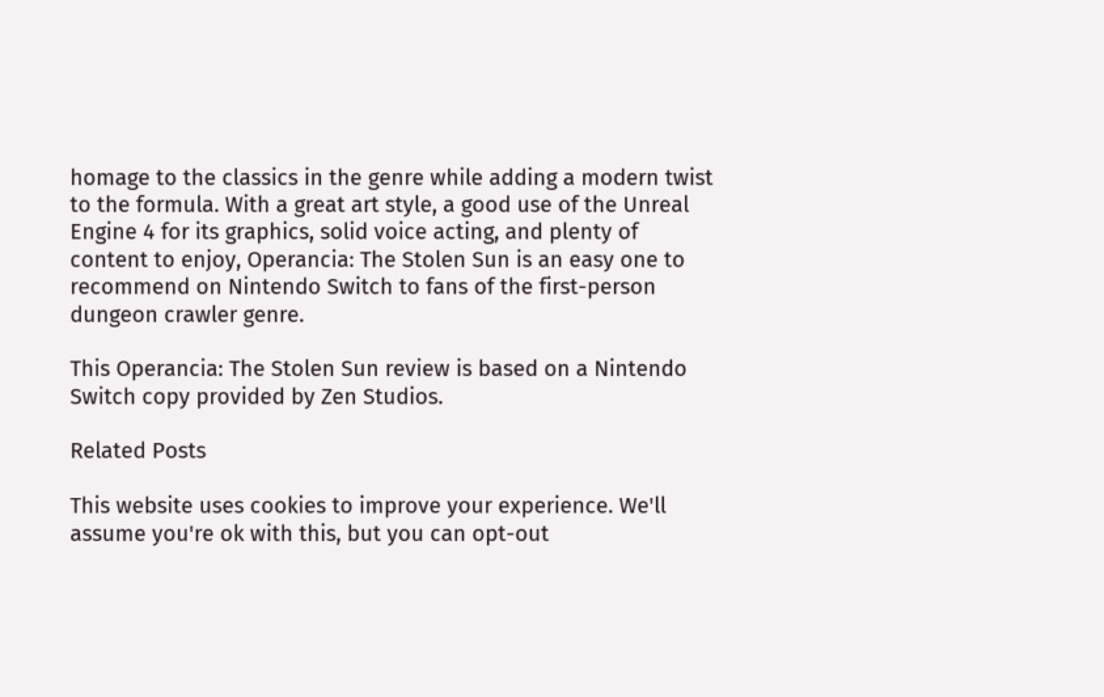homage to the classics in the genre while adding a modern twist to the formula. With a great art style, a good use of the Unreal Engine 4 for its graphics, solid voice acting, and plenty of content to enjoy, Operancia: The Stolen Sun is an easy one to recommend on Nintendo Switch to fans of the first-person dungeon crawler genre.

This Operancia: The Stolen Sun review is based on a Nintendo Switch copy provided by Zen Studios.

Related Posts

This website uses cookies to improve your experience. We'll assume you're ok with this, but you can opt-out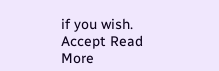if you wish. Accept Read More